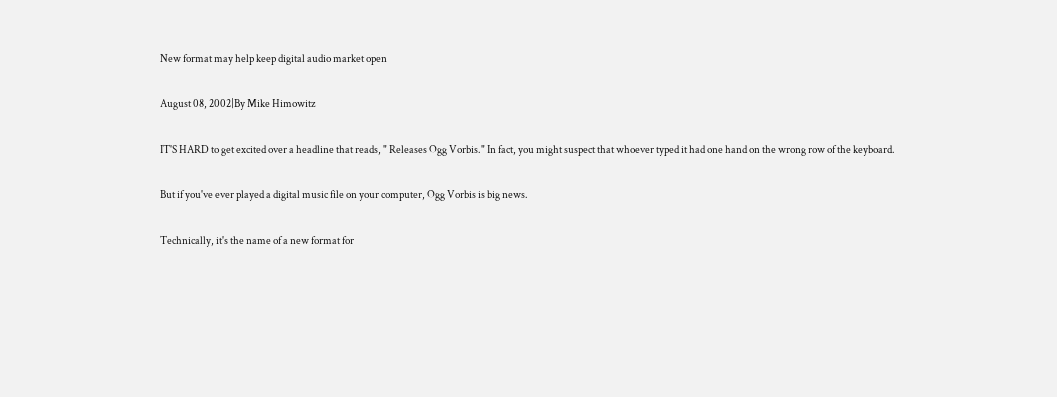New format may help keep digital audio market open

August 08, 2002|By Mike Himowitz

IT'S HARD to get excited over a headline that reads, " Releases Ogg Vorbis." In fact, you might suspect that whoever typed it had one hand on the wrong row of the keyboard.

But if you've ever played a digital music file on your computer, Ogg Vorbis is big news.

Technically, it's the name of a new format for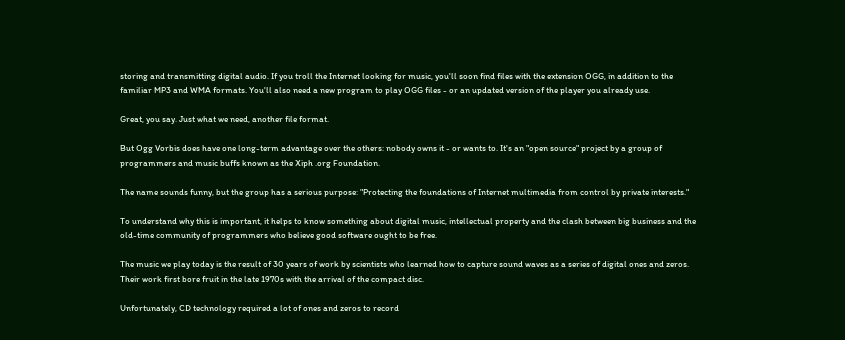storing and transmitting digital audio. If you troll the Internet looking for music, you'll soon find files with the extension OGG, in addition to the familiar MP3 and WMA formats. You'll also need a new program to play OGG files - or an updated version of the player you already use.

Great, you say. Just what we need, another file format.

But Ogg Vorbis does have one long-term advantage over the others: nobody owns it - or wants to. It's an "open source" project by a group of programmers and music buffs known as the Xiph .org Foundation.

The name sounds funny, but the group has a serious purpose: "Protecting the foundations of Internet multimedia from control by private interests."

To understand why this is important, it helps to know something about digital music, intellectual property and the clash between big business and the old-time community of programmers who believe good software ought to be free.

The music we play today is the result of 30 years of work by scientists who learned how to capture sound waves as a series of digital ones and zeros. Their work first bore fruit in the late 1970s with the arrival of the compact disc.

Unfortunately, CD technology required a lot of ones and zeros to record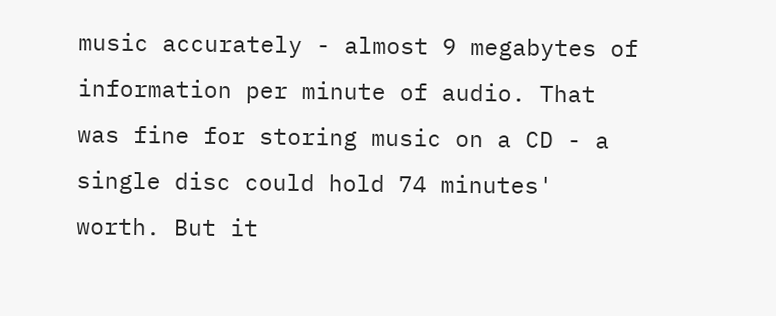music accurately - almost 9 megabytes of information per minute of audio. That was fine for storing music on a CD - a single disc could hold 74 minutes' worth. But it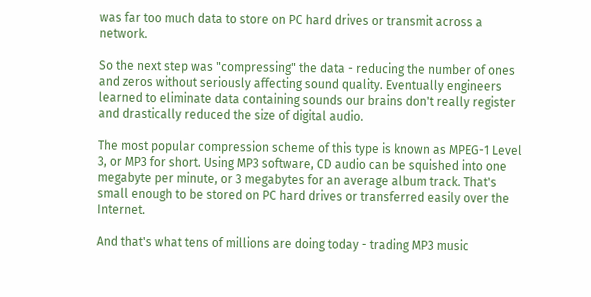was far too much data to store on PC hard drives or transmit across a network.

So the next step was "compressing" the data - reducing the number of ones and zeros without seriously affecting sound quality. Eventually engineers learned to eliminate data containing sounds our brains don't really register and drastically reduced the size of digital audio.

The most popular compression scheme of this type is known as MPEG-1 Level 3, or MP3 for short. Using MP3 software, CD audio can be squished into one megabyte per minute, or 3 megabytes for an average album track. That's small enough to be stored on PC hard drives or transferred easily over the Internet.

And that's what tens of millions are doing today - trading MP3 music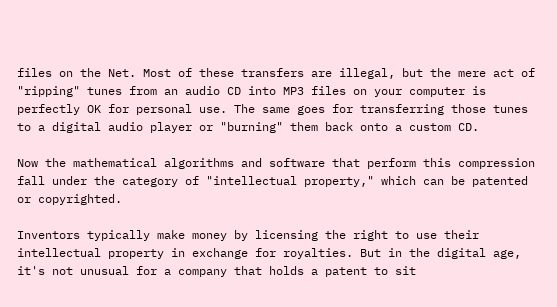files on the Net. Most of these transfers are illegal, but the mere act of "ripping" tunes from an audio CD into MP3 files on your computer is perfectly OK for personal use. The same goes for transferring those tunes to a digital audio player or "burning" them back onto a custom CD.

Now the mathematical algorithms and software that perform this compression fall under the category of "intellectual property," which can be patented or copyrighted.

Inventors typically make money by licensing the right to use their intellectual property in exchange for royalties. But in the digital age, it's not unusual for a company that holds a patent to sit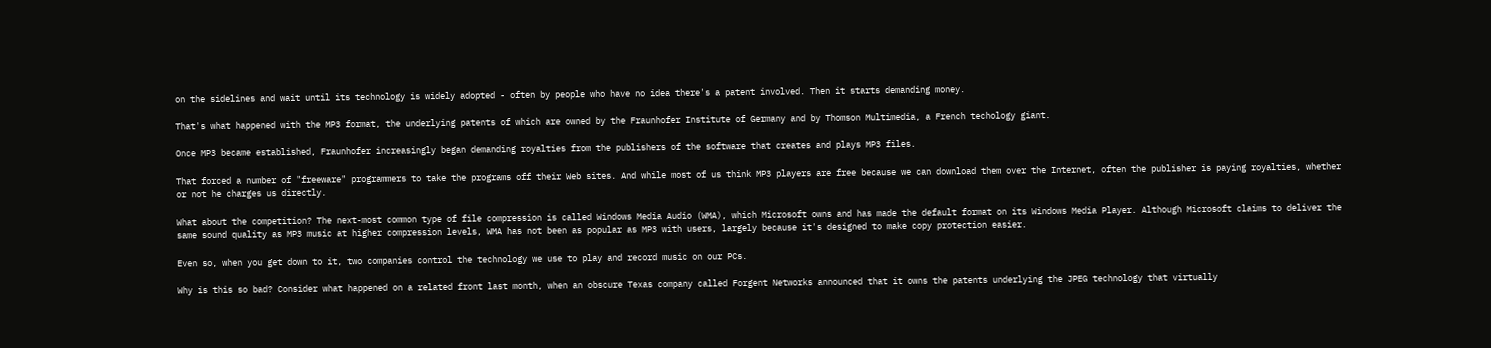on the sidelines and wait until its technology is widely adopted - often by people who have no idea there's a patent involved. Then it starts demanding money.

That's what happened with the MP3 format, the underlying patents of which are owned by the Fraunhofer Institute of Germany and by Thomson Multimedia, a French techology giant.

Once MP3 became established, Fraunhofer increasingly began demanding royalties from the publishers of the software that creates and plays MP3 files.

That forced a number of "freeware" programmers to take the programs off their Web sites. And while most of us think MP3 players are free because we can download them over the Internet, often the publisher is paying royalties, whether or not he charges us directly.

What about the competition? The next-most common type of file compression is called Windows Media Audio (WMA), which Microsoft owns and has made the default format on its Windows Media Player. Although Microsoft claims to deliver the same sound quality as MP3 music at higher compression levels, WMA has not been as popular as MP3 with users, largely because it's designed to make copy protection easier.

Even so, when you get down to it, two companies control the technology we use to play and record music on our PCs.

Why is this so bad? Consider what happened on a related front last month, when an obscure Texas company called Forgent Networks announced that it owns the patents underlying the JPEG technology that virtually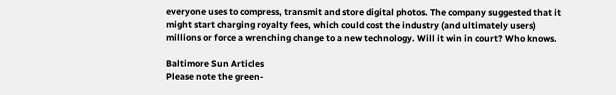everyone uses to compress, transmit and store digital photos. The company suggested that it might start charging royalty fees, which could cost the industry (and ultimately users) millions or force a wrenching change to a new technology. Will it win in court? Who knows.

Baltimore Sun Articles
Please note the green-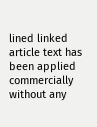lined linked article text has been applied commercially without any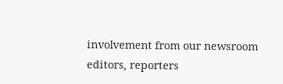involvement from our newsroom editors, reporters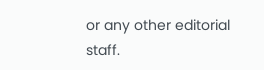or any other editorial staff.